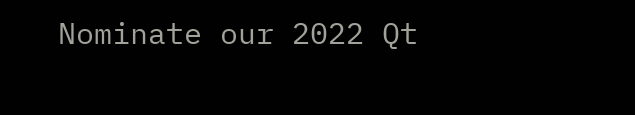Nominate our 2022 Qt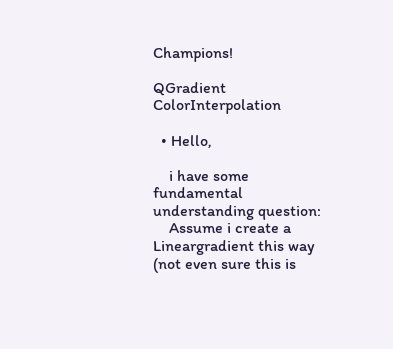Champions!

QGradient ColorInterpolation

  • Hello,

    i have some fundamental understanding question:
    Assume i create a Lineargradient this way (not even sure this is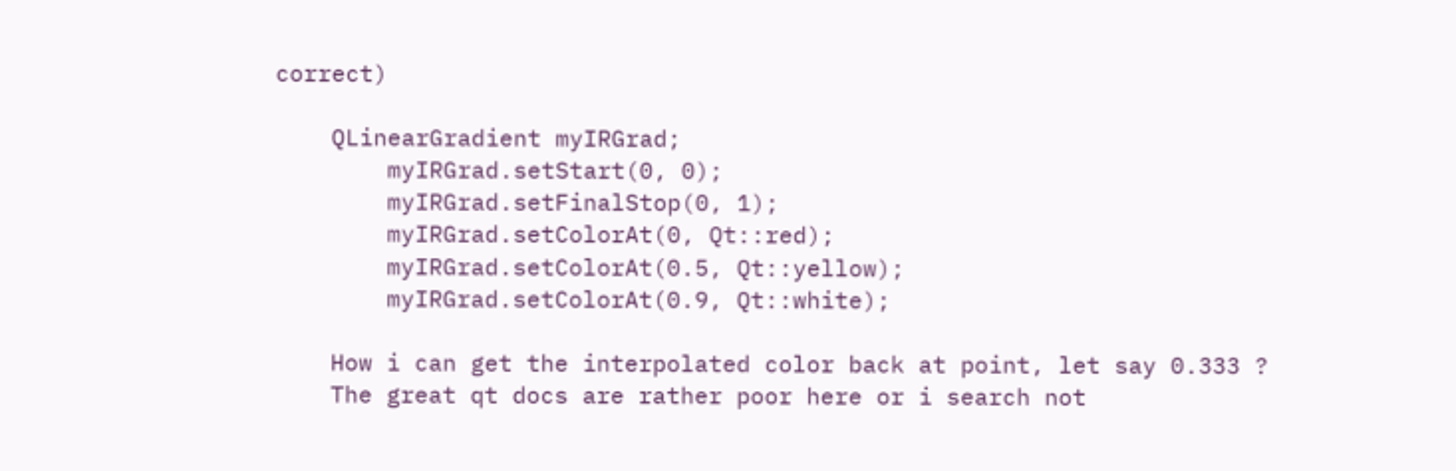correct)

    QLinearGradient myIRGrad;
        myIRGrad.setStart(0, 0);
        myIRGrad.setFinalStop(0, 1);
        myIRGrad.setColorAt(0, Qt::red);
        myIRGrad.setColorAt(0.5, Qt::yellow);
        myIRGrad.setColorAt(0.9, Qt::white);

    How i can get the interpolated color back at point, let say 0.333 ?
    The great qt docs are rather poor here or i search not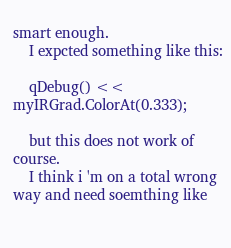smart enough.
    I expcted something like this:

    qDebug() <<  myIRGrad.ColorAt(0.333);

    but this does not work of course.
    I think i 'm on a total wrong way and need soemthing like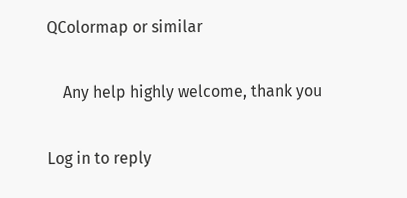QColormap or similar

    Any help highly welcome, thank you

Log in to reply